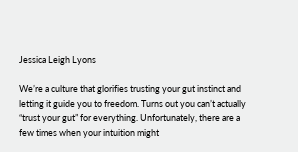Jessica Leigh Lyons

We’re a culture that glorifies trusting your gut instinct and letting it guide you to freedom. Turns out you can’t actually “trust your gut” for everything. Unfortunately, there are a few times when your intuition might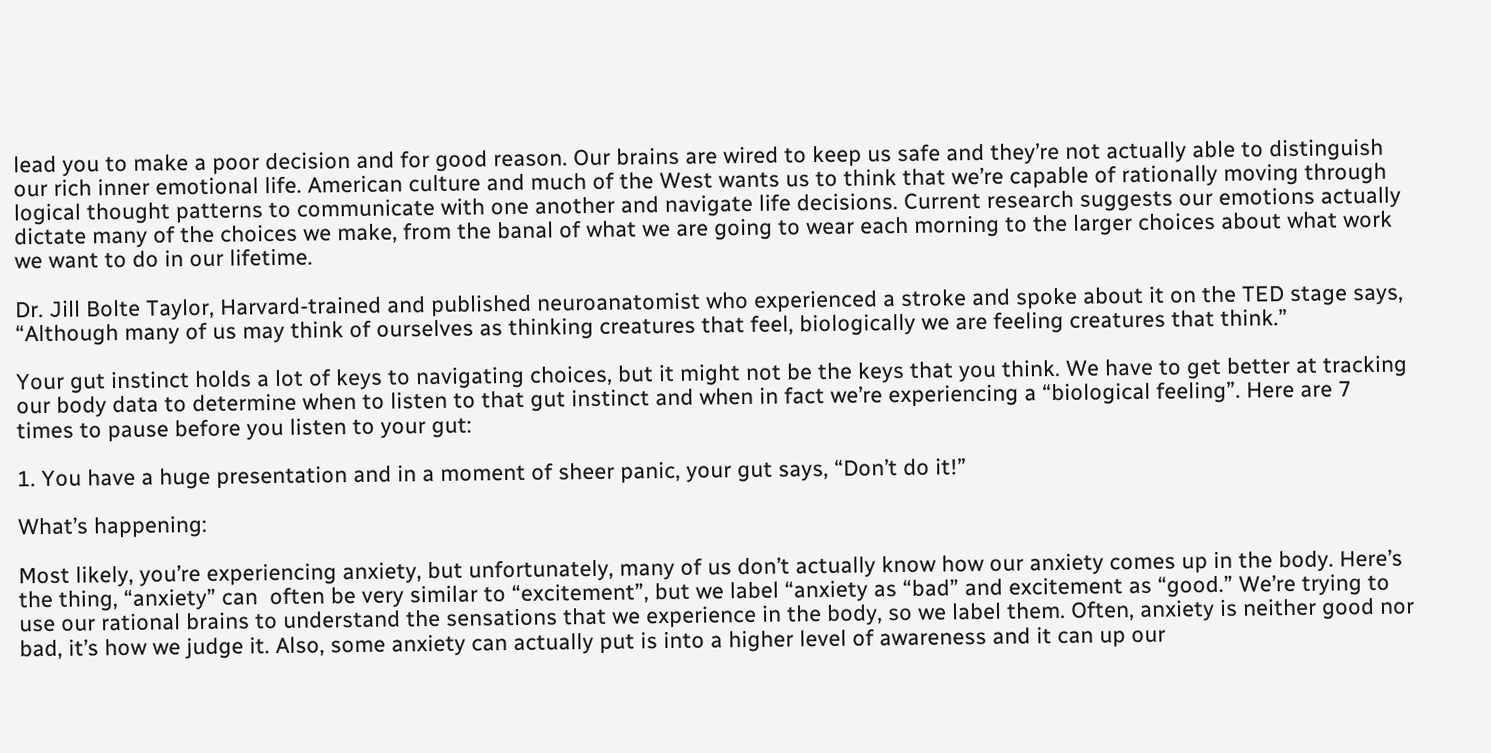lead you to make a poor decision and for good reason. Our brains are wired to keep us safe and they’re not actually able to distinguish our rich inner emotional life. American culture and much of the West wants us to think that we’re capable of rationally moving through logical thought patterns to communicate with one another and navigate life decisions. Current research suggests our emotions actually dictate many of the choices we make, from the banal of what we are going to wear each morning to the larger choices about what work we want to do in our lifetime.

Dr. Jill Bolte Taylor, Harvard-trained and published neuroanatomist who experienced a stroke and spoke about it on the TED stage says, “Although many of us may think of ourselves as thinking creatures that feel, biologically we are feeling creatures that think.”

Your gut instinct holds a lot of keys to navigating choices, but it might not be the keys that you think. We have to get better at tracking our body data to determine when to listen to that gut instinct and when in fact we’re experiencing a “biological feeling”. Here are 7 times to pause before you listen to your gut:

1. You have a huge presentation and in a moment of sheer panic, your gut says, “Don’t do it!”

What’s happening:

Most likely, you’re experiencing anxiety, but unfortunately, many of us don’t actually know how our anxiety comes up in the body. Here’s the thing, “anxiety” can  often be very similar to “excitement”, but we label “anxiety as “bad” and excitement as “good.” We’re trying to use our rational brains to understand the sensations that we experience in the body, so we label them. Often, anxiety is neither good nor bad, it’s how we judge it. Also, some anxiety can actually put is into a higher level of awareness and it can up our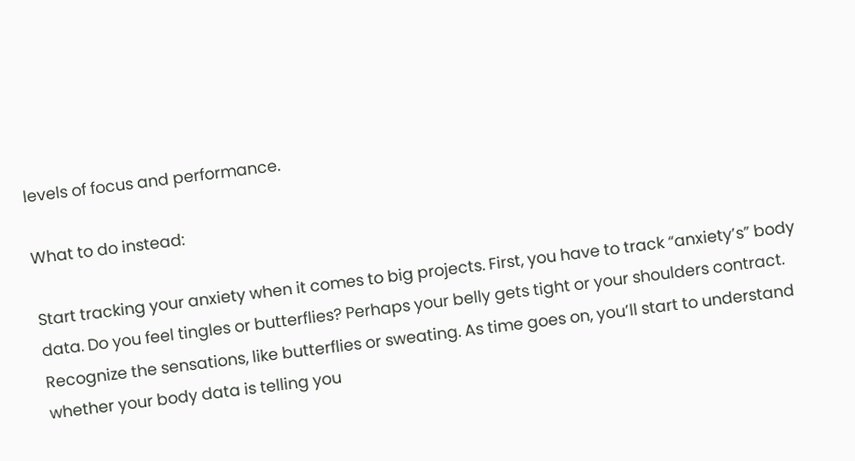levels of focus and performance.

What to do instead:

Start tracking your anxiety when it comes to big projects. First, you have to track “anxiety’s” body data. Do you feel tingles or butterflies? Perhaps your belly gets tight or your shoulders contract. Recognize the sensations, like butterflies or sweating. As time goes on, you’ll start to understand whether your body data is telling you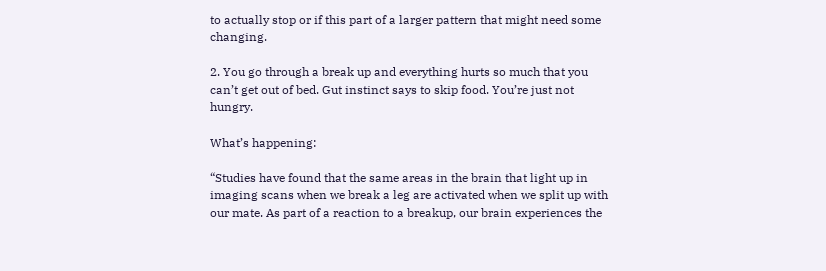to actually stop or if this part of a larger pattern that might need some changing.

2. You go through a break up and everything hurts so much that you can’t get out of bed. Gut instinct says to skip food. You’re just not hungry.

What’s happening:

“Studies have found that the same areas in the brain that light up in imaging scans when we break a leg are activated when we split up with our mate. As part of a reaction to a breakup, our brain experiences the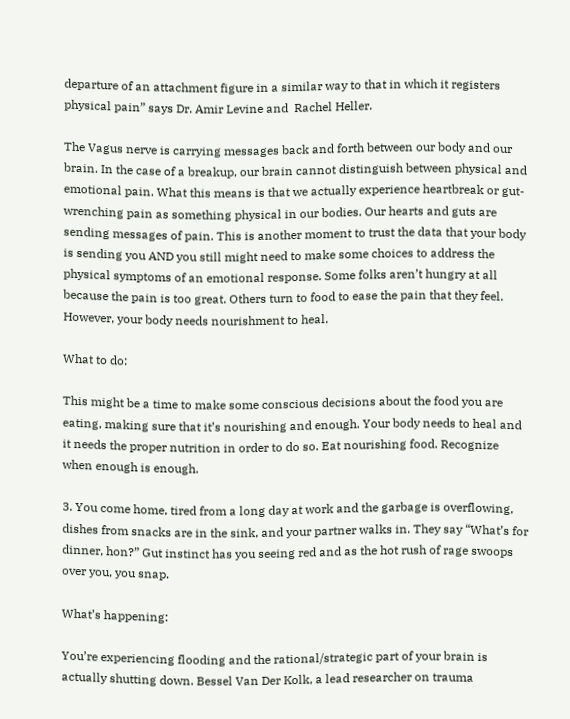departure of an attachment figure in a similar way to that in which it registers physical pain” says Dr. Amir Levine and  Rachel Heller.

The Vagus nerve is carrying messages back and forth between our body and our brain. In the case of a breakup, our brain cannot distinguish between physical and emotional pain. What this means is that we actually experience heartbreak or gut-wrenching pain as something physical in our bodies. Our hearts and guts are sending messages of pain. This is another moment to trust the data that your body is sending you AND you still might need to make some choices to address the physical symptoms of an emotional response. Some folks aren’t hungry at all because the pain is too great. Others turn to food to ease the pain that they feel. However, your body needs nourishment to heal.

What to do:

This might be a time to make some conscious decisions about the food you are eating, making sure that it’s nourishing and enough. Your body needs to heal and it needs the proper nutrition in order to do so. Eat nourishing food. Recognize when enough is enough.

3. You come home, tired from a long day at work and the garbage is overflowing, dishes from snacks are in the sink, and your partner walks in. They say “What’s for dinner, hon?” Gut instinct has you seeing red and as the hot rush of rage swoops over you, you snap.

What’s happening:

You’re experiencing flooding and the rational/strategic part of your brain is actually shutting down. Bessel Van Der Kolk, a lead researcher on trauma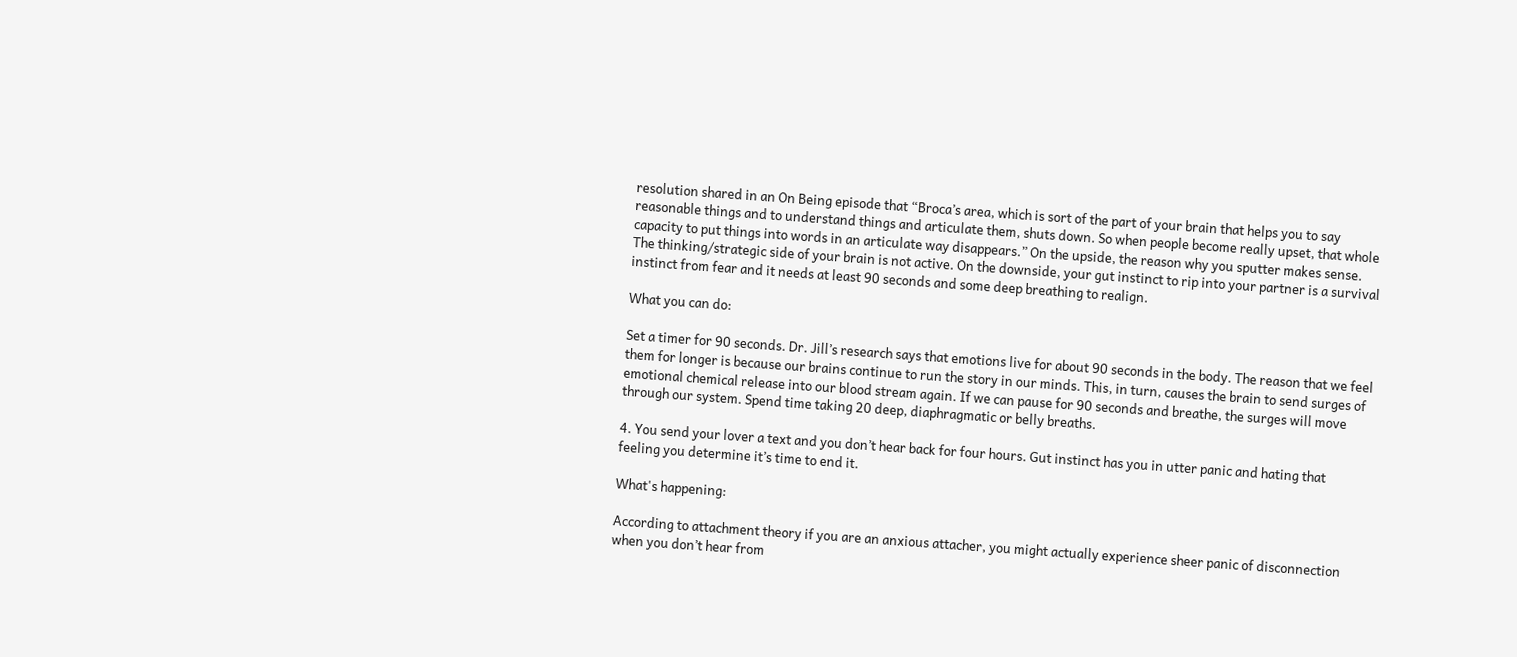resolution shared in an On Being episode that “Broca’s area, which is sort of the part of your brain that helps you to say reasonable things and to understand things and articulate them, shuts down. So when people become really upset, that whole capacity to put things into words in an articulate way disappears.” On the upside, the reason why you sputter makes sense. The thinking/strategic side of your brain is not active. On the downside, your gut instinct to rip into your partner is a survival instinct from fear and it needs at least 90 seconds and some deep breathing to realign.

What you can do:

Set a timer for 90 seconds. Dr. Jill’s research says that emotions live for about 90 seconds in the body. The reason that we feel them for longer is because our brains continue to run the story in our minds. This, in turn, causes the brain to send surges of emotional chemical release into our blood stream again. If we can pause for 90 seconds and breathe, the surges will move through our system. Spend time taking 20 deep, diaphragmatic or belly breaths.

4. You send your lover a text and you don’t hear back for four hours. Gut instinct has you in utter panic and hating that feeling you determine it’s time to end it.

What's happening:

According to attachment theory if you are an anxious attacher, you might actually experience sheer panic of disconnection when you don’t hear from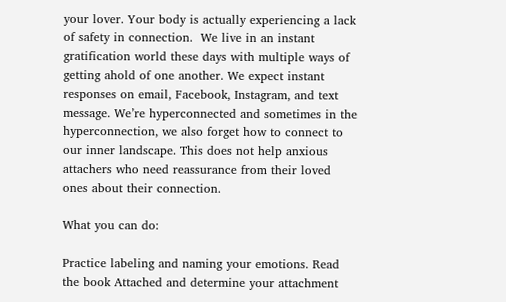your lover. Your body is actually experiencing a lack of safety in connection.  We live in an instant gratification world these days with multiple ways of getting ahold of one another. We expect instant responses on email, Facebook, Instagram, and text message. We’re hyperconnected and sometimes in the hyperconnection, we also forget how to connect to our inner landscape. This does not help anxious attachers who need reassurance from their loved ones about their connection.

What you can do:

Practice labeling and naming your emotions. Read the book Attached and determine your attachment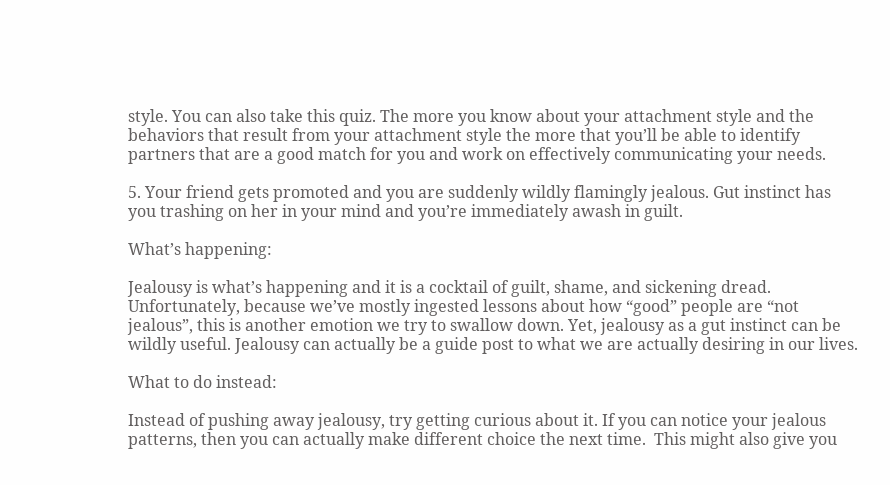style. You can also take this quiz. The more you know about your attachment style and the behaviors that result from your attachment style the more that you’ll be able to identify partners that are a good match for you and work on effectively communicating your needs.

5. Your friend gets promoted and you are suddenly wildly flamingly jealous. Gut instinct has you trashing on her in your mind and you’re immediately awash in guilt.

What’s happening:

Jealousy is what’s happening and it is a cocktail of guilt, shame, and sickening dread. Unfortunately, because we’ve mostly ingested lessons about how “good” people are “not jealous”, this is another emotion we try to swallow down. Yet, jealousy as a gut instinct can be wildly useful. Jealousy can actually be a guide post to what we are actually desiring in our lives.

What to do instead:

Instead of pushing away jealousy, try getting curious about it. If you can notice your jealous patterns, then you can actually make different choice the next time.  This might also give you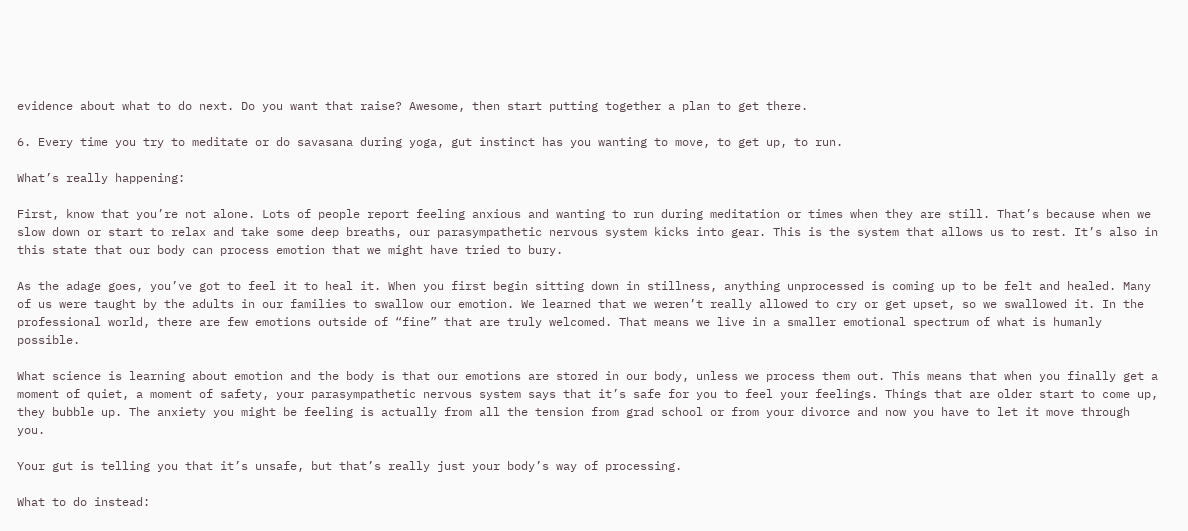evidence about what to do next. Do you want that raise? Awesome, then start putting together a plan to get there.

6. Every time you try to meditate or do savasana during yoga, gut instinct has you wanting to move, to get up, to run.

What’s really happening:

First, know that you’re not alone. Lots of people report feeling anxious and wanting to run during meditation or times when they are still. That’s because when we slow down or start to relax and take some deep breaths, our parasympathetic nervous system kicks into gear. This is the system that allows us to rest. It’s also in this state that our body can process emotion that we might have tried to bury.

As the adage goes, you’ve got to feel it to heal it. When you first begin sitting down in stillness, anything unprocessed is coming up to be felt and healed. Many of us were taught by the adults in our families to swallow our emotion. We learned that we weren’t really allowed to cry or get upset, so we swallowed it. In the professional world, there are few emotions outside of “fine” that are truly welcomed. That means we live in a smaller emotional spectrum of what is humanly possible.

What science is learning about emotion and the body is that our emotions are stored in our body, unless we process them out. This means that when you finally get a moment of quiet, a moment of safety, your parasympathetic nervous system says that it’s safe for you to feel your feelings. Things that are older start to come up, they bubble up. The anxiety you might be feeling is actually from all the tension from grad school or from your divorce and now you have to let it move through you.

Your gut is telling you that it’s unsafe, but that’s really just your body’s way of processing.

What to do instead: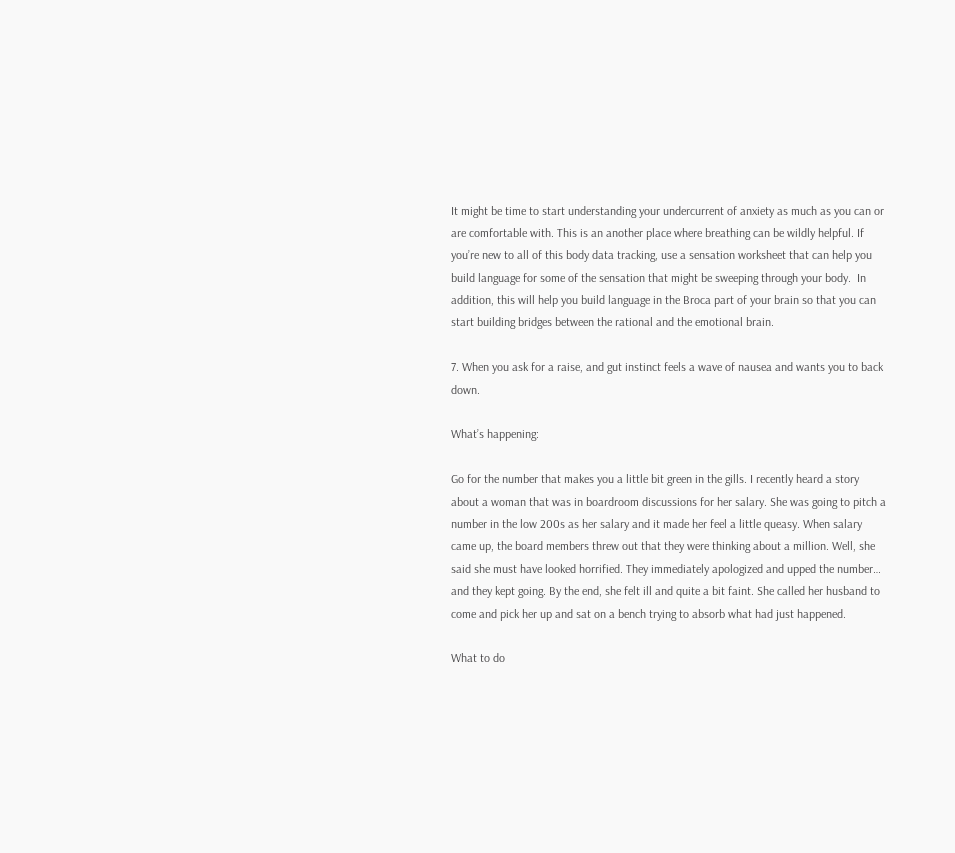It might be time to start understanding your undercurrent of anxiety as much as you can or are comfortable with. This is an another place where breathing can be wildly helpful. If you’re new to all of this body data tracking, use a sensation worksheet that can help you build language for some of the sensation that might be sweeping through your body.  In addition, this will help you build language in the Broca part of your brain so that you can start building bridges between the rational and the emotional brain.

7. When you ask for a raise, and gut instinct feels a wave of nausea and wants you to back down.

What’s happening:

Go for the number that makes you a little bit green in the gills. I recently heard a story about a woman that was in boardroom discussions for her salary. She was going to pitch a number in the low 200s as her salary and it made her feel a little queasy. When salary came up, the board members threw out that they were thinking about a million. Well, she said she must have looked horrified. They immediately apologized and upped the number…  and they kept going. By the end, she felt ill and quite a bit faint. She called her husband to come and pick her up and sat on a bench trying to absorb what had just happened.

What to do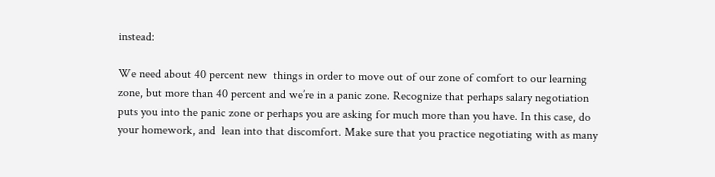instead:

We need about 40 percent new  things in order to move out of our zone of comfort to our learning zone, but more than 40 percent and we’re in a panic zone. Recognize that perhaps salary negotiation puts you into the panic zone or perhaps you are asking for much more than you have. In this case, do your homework, and  lean into that discomfort. Make sure that you practice negotiating with as many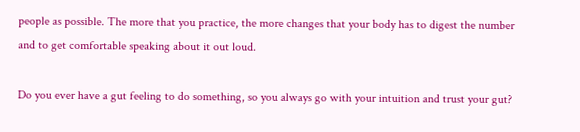people as possible. The more that you practice, the more changes that your body has to digest the number and to get comfortable speaking about it out loud.

Do you ever have a gut feeling to do something, so you always go with your intuition and trust your gut?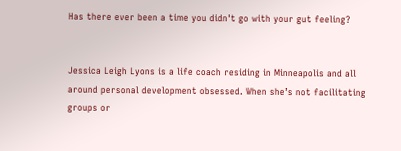Has there ever been a time you didn't go with your gut feeling?


Jessica Leigh Lyons is a life coach residing in Minneapolis and all around personal development obsessed. When she’s not facilitating groups or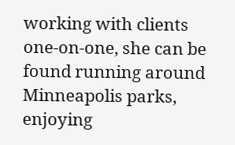working with clients one-on-one, she can be found running around Minneapolis parks, enjoying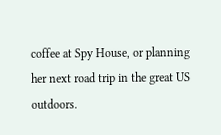coffee at Spy House, or planning her next road trip in the great US outdoors.